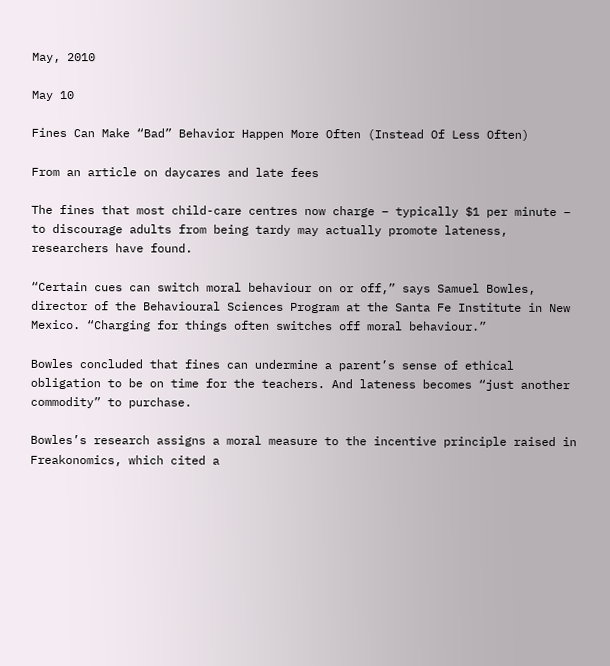May, 2010

May 10

Fines Can Make “Bad” Behavior Happen More Often (Instead Of Less Often)

From an article on daycares and late fees

The fines that most child-care centres now charge – typically $1 per minute – to discourage adults from being tardy may actually promote lateness, researchers have found.

“Certain cues can switch moral behaviour on or off,” says Samuel Bowles, director of the Behavioural Sciences Program at the Santa Fe Institute in New Mexico. “Charging for things often switches off moral behaviour.”

Bowles concluded that fines can undermine a parent’s sense of ethical obligation to be on time for the teachers. And lateness becomes “just another commodity” to purchase.

Bowles’s research assigns a moral measure to the incentive principle raised in Freakonomics, which cited a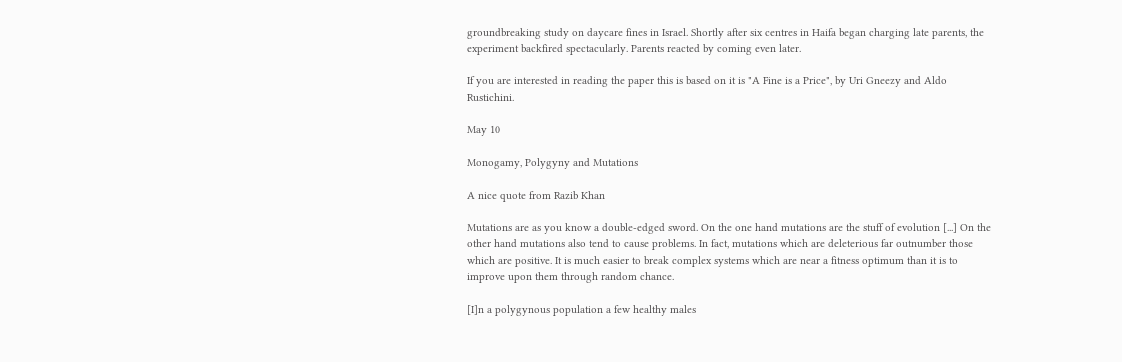groundbreaking study on daycare fines in Israel. Shortly after six centres in Haifa began charging late parents, the experiment backfired spectacularly. Parents reacted by coming even later.

If you are interested in reading the paper this is based on it is "A Fine is a Price", by Uri Gneezy and Aldo Rustichini.

May 10

Monogamy, Polygyny and Mutations

A nice quote from Razib Khan

Mutations are as you know a double-edged sword. On the one hand mutations are the stuff of evolution [...] On the other hand mutations also tend to cause problems. In fact, mutations which are deleterious far outnumber those which are positive. It is much easier to break complex systems which are near a fitness optimum than it is to improve upon them through random chance.

[I]n a polygynous population a few healthy males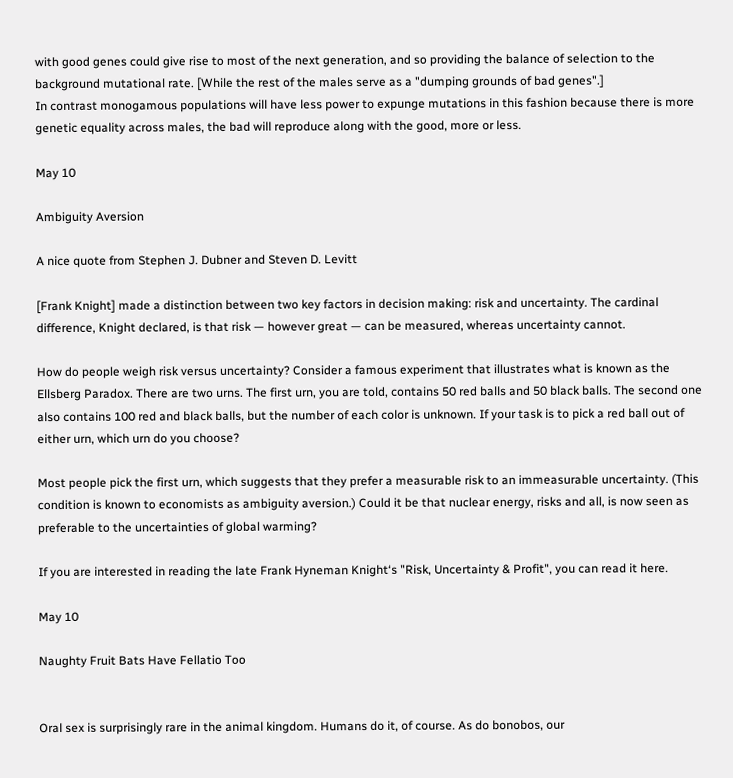with good genes could give rise to most of the next generation, and so providing the balance of selection to the background mutational rate. [While the rest of the males serve as a "dumping grounds of bad genes".]
In contrast monogamous populations will have less power to expunge mutations in this fashion because there is more genetic equality across males, the bad will reproduce along with the good, more or less.

May 10

Ambiguity Aversion

A nice quote from Stephen J. Dubner and Steven D. Levitt

[Frank Knight] made a distinction between two key factors in decision making: risk and uncertainty. The cardinal difference, Knight declared, is that risk — however great — can be measured, whereas uncertainty cannot.

How do people weigh risk versus uncertainty? Consider a famous experiment that illustrates what is known as the Ellsberg Paradox. There are two urns. The first urn, you are told, contains 50 red balls and 50 black balls. The second one also contains 100 red and black balls, but the number of each color is unknown. If your task is to pick a red ball out of either urn, which urn do you choose?

Most people pick the first urn, which suggests that they prefer a measurable risk to an immeasurable uncertainty. (This condition is known to economists as ambiguity aversion.) Could it be that nuclear energy, risks and all, is now seen as preferable to the uncertainties of global warming?

If you are interested in reading the late Frank Hyneman Knight‘s "Risk, Uncertainty & Profit", you can read it here.

May 10

Naughty Fruit Bats Have Fellatio Too


Oral sex is surprisingly rare in the animal kingdom. Humans do it, of course. As do bonobos, our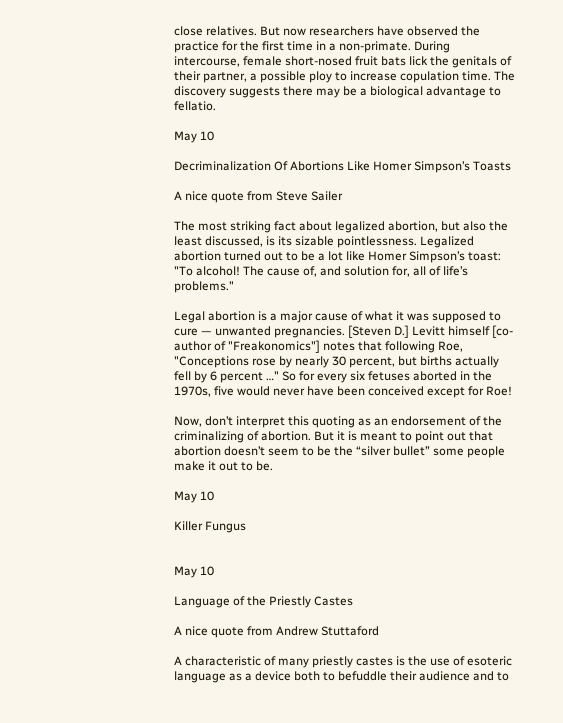close relatives. But now researchers have observed the practice for the first time in a non-primate. During intercourse, female short-nosed fruit bats lick the genitals of their partner, a possible ploy to increase copulation time. The discovery suggests there may be a biological advantage to fellatio.

May 10

Decriminalization Of Abortions Like Homer Simpson’s Toasts

A nice quote from Steve Sailer

The most striking fact about legalized abortion, but also the least discussed, is its sizable pointlessness. Legalized abortion turned out to be a lot like Homer Simpson’s toast: "To alcohol! The cause of, and solution for, all of life’s problems."

Legal abortion is a major cause of what it was supposed to cure — unwanted pregnancies. [Steven D.] Levitt himself [co-author of "Freakonomics"] notes that following Roe, "Conceptions rose by nearly 30 percent, but births actually fell by 6 percent …" So for every six fetuses aborted in the 1970s, five would never have been conceived except for Roe!

Now, don’t interpret this quoting as an endorsement of the criminalizing of abortion. But it is meant to point out that abortion doesn’t seem to be the “silver bullet” some people make it out to be.

May 10

Killer Fungus


May 10

Language of the Priestly Castes

A nice quote from Andrew Stuttaford

A characteristic of many priestly castes is the use of esoteric language as a device both to befuddle their audience and to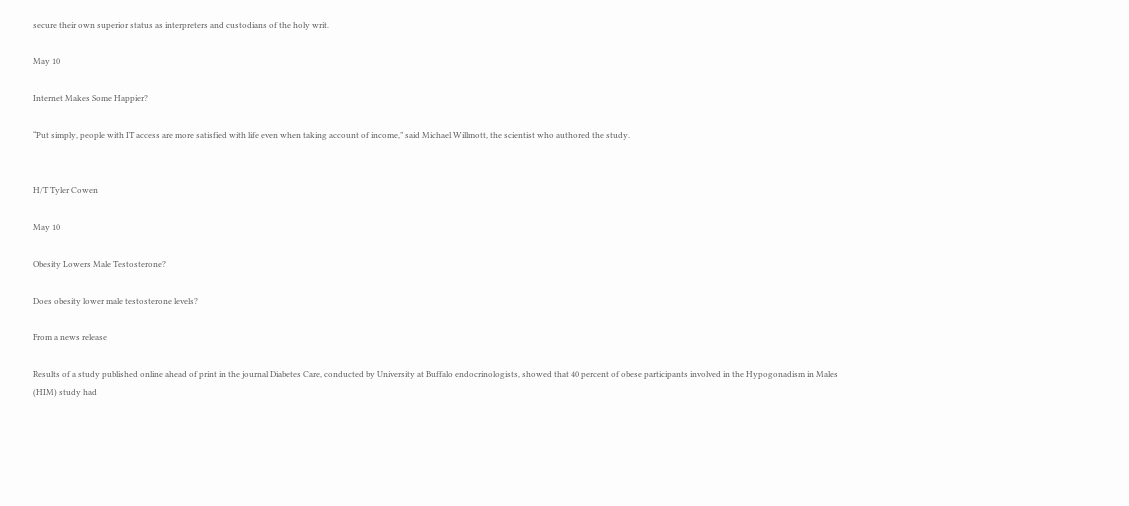secure their own superior status as interpreters and custodians of the holy writ.

May 10

Internet Makes Some Happier?

“Put simply, people with IT access are more satisfied with life even when taking account of income,” said Michael Willmott, the scientist who authored the study.


H/T Tyler Cowen

May 10

Obesity Lowers Male Testosterone?

Does obesity lower male testosterone levels?

From a news release

Results of a study published online ahead of print in the journal Diabetes Care, conducted by University at Buffalo endocrinologists, showed that 40 percent of obese participants involved in the Hypogonadism in Males (HIM) study had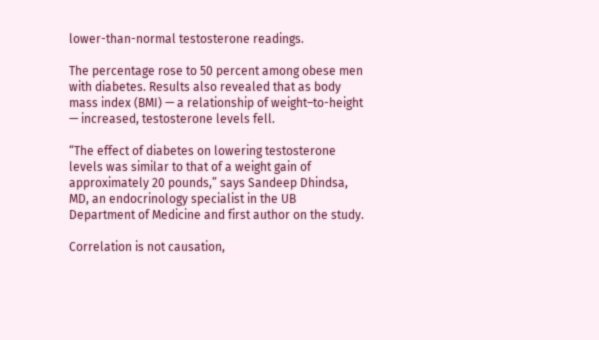lower-than-normal testosterone readings.

The percentage rose to 50 percent among obese men with diabetes. Results also revealed that as body mass index (BMI) — a relationship of weight–to-height — increased, testosterone levels fell.

“The effect of diabetes on lowering testosterone levels was similar to that of a weight gain of approximately 20 pounds,” says Sandeep Dhindsa, MD, an endocrinology specialist in the UB Department of Medicine and first author on the study.

Correlation is not causation,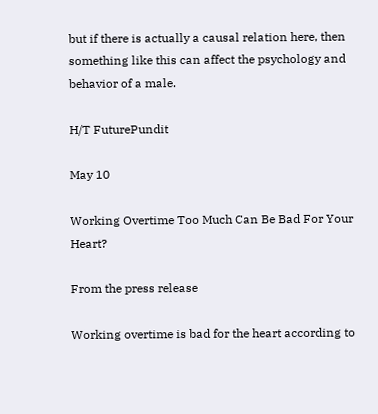but if there is actually a causal relation here, then something like this can affect the psychology and behavior of a male.

H/T FuturePundit

May 10

Working Overtime Too Much Can Be Bad For Your Heart?

From the press release

Working overtime is bad for the heart according to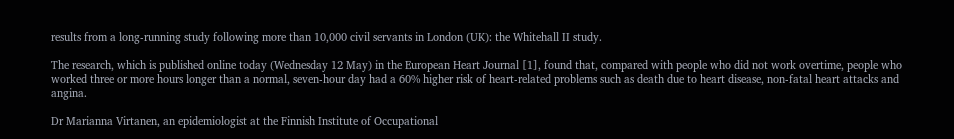results from a long-running study following more than 10,000 civil servants in London (UK): the Whitehall II study.

The research, which is published online today (Wednesday 12 May) in the European Heart Journal [1], found that, compared with people who did not work overtime, people who worked three or more hours longer than a normal, seven-hour day had a 60% higher risk of heart-related problems such as death due to heart disease, non-fatal heart attacks and angina.

Dr Marianna Virtanen, an epidemiologist at the Finnish Institute of Occupational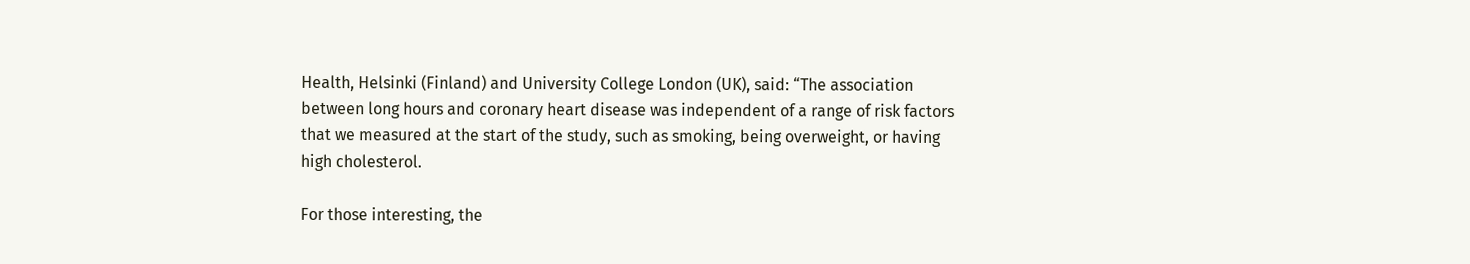Health, Helsinki (Finland) and University College London (UK), said: “The association between long hours and coronary heart disease was independent of a range of risk factors that we measured at the start of the study, such as smoking, being overweight, or having high cholesterol.

For those interesting, the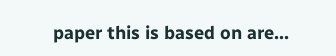paper this is based on are…